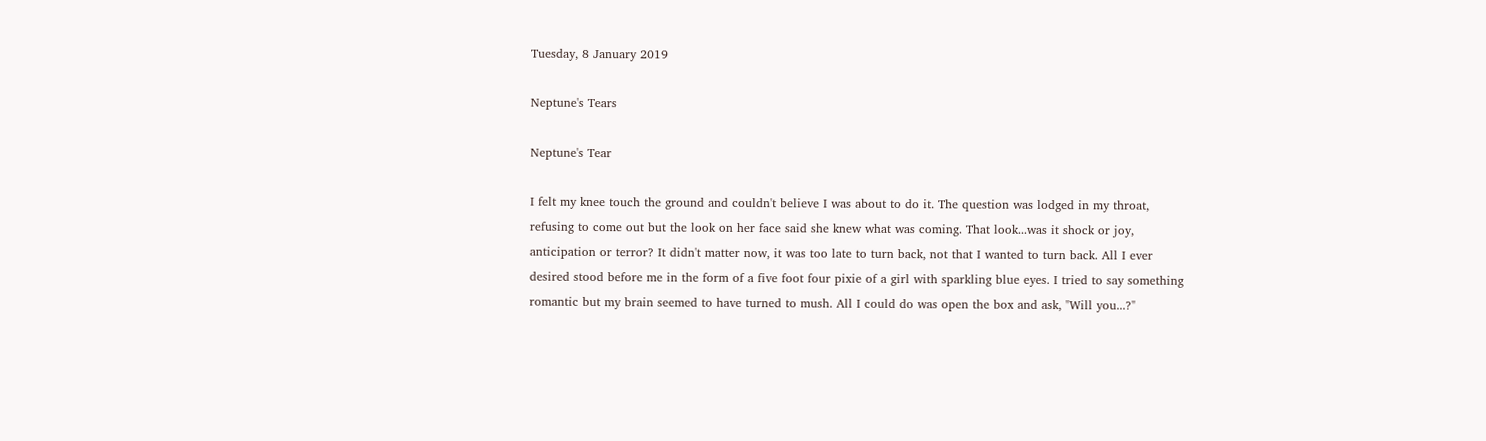Tuesday, 8 January 2019

Neptune's Tears

Neptune's Tear

I felt my knee touch the ground and couldn't believe I was about to do it. The question was lodged in my throat, refusing to come out but the look on her face said she knew what was coming. That look...was it shock or joy, anticipation or terror? It didn't matter now, it was too late to turn back, not that I wanted to turn back. All I ever desired stood before me in the form of a five foot four pixie of a girl with sparkling blue eyes. I tried to say something romantic but my brain seemed to have turned to mush. All I could do was open the box and ask, "Will you...?"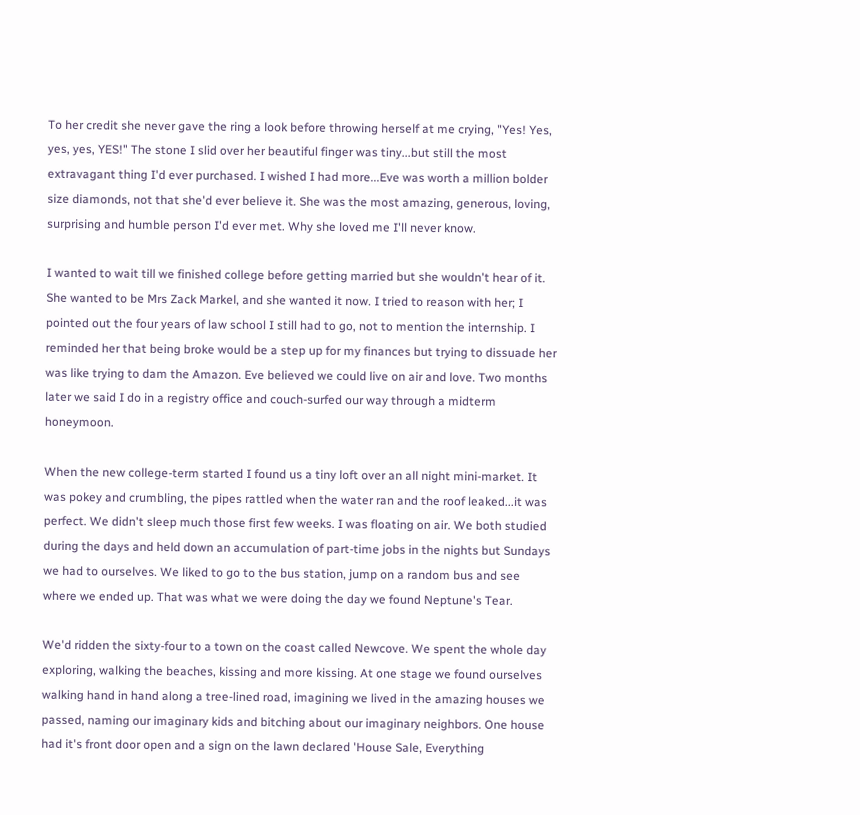To her credit she never gave the ring a look before throwing herself at me crying, "Yes! Yes, yes, yes, YES!" The stone I slid over her beautiful finger was tiny...but still the most extravagant thing I'd ever purchased. I wished I had more...Eve was worth a million bolder size diamonds, not that she'd ever believe it. She was the most amazing, generous, loving, surprising and humble person I'd ever met. Why she loved me I'll never know.

I wanted to wait till we finished college before getting married but she wouldn't hear of it. She wanted to be Mrs Zack Markel, and she wanted it now. I tried to reason with her; I pointed out the four years of law school I still had to go, not to mention the internship. I reminded her that being broke would be a step up for my finances but trying to dissuade her was like trying to dam the Amazon. Eve believed we could live on air and love. Two months later we said I do in a registry office and couch-surfed our way through a midterm honeymoon.

When the new college-term started I found us a tiny loft over an all night mini-market. It was pokey and crumbling, the pipes rattled when the water ran and the roof leaked...it was perfect. We didn't sleep much those first few weeks. I was floating on air. We both studied during the days and held down an accumulation of part-time jobs in the nights but Sundays we had to ourselves. We liked to go to the bus station, jump on a random bus and see where we ended up. That was what we were doing the day we found Neptune's Tear.

We'd ridden the sixty-four to a town on the coast called Newcove. We spent the whole day exploring, walking the beaches, kissing and more kissing. At one stage we found ourselves walking hand in hand along a tree-lined road, imagining we lived in the amazing houses we passed, naming our imaginary kids and bitching about our imaginary neighbors. One house had it's front door open and a sign on the lawn declared 'House Sale, Everything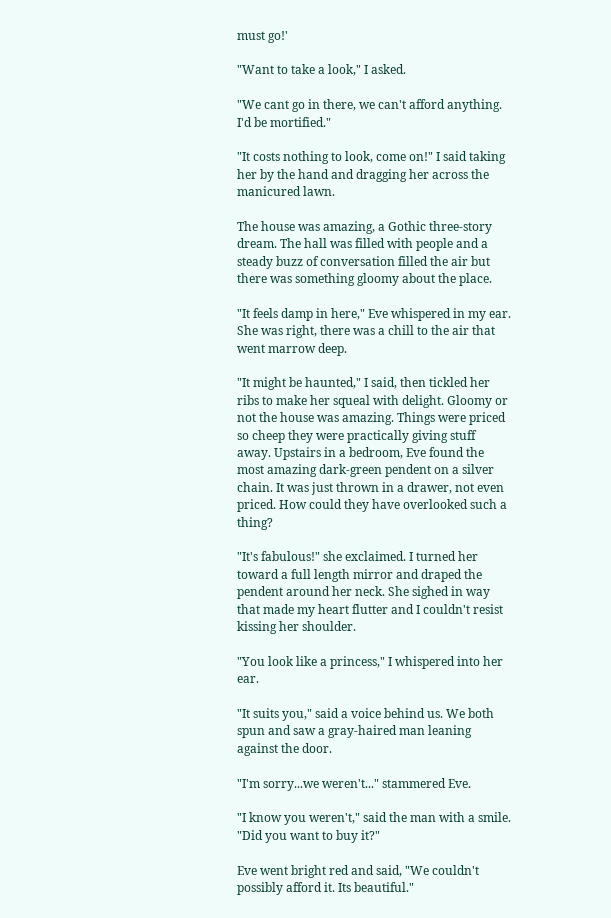must go!'

"Want to take a look," I asked.

"We cant go in there, we can't afford anything. I'd be mortified."

"It costs nothing to look, come on!" I said taking her by the hand and dragging her across the manicured lawn.

The house was amazing, a Gothic three-story dream. The hall was filled with people and a steady buzz of conversation filled the air but there was something gloomy about the place.

"It feels damp in here," Eve whispered in my ear. She was right, there was a chill to the air that went marrow deep.

"It might be haunted," I said, then tickled her ribs to make her squeal with delight. Gloomy or not the house was amazing. Things were priced so cheep they were practically giving stuff away. Upstairs in a bedroom, Eve found the most amazing dark-green pendent on a silver chain. It was just thrown in a drawer, not even priced. How could they have overlooked such a thing?

"It's fabulous!" she exclaimed. I turned her toward a full length mirror and draped the pendent around her neck. She sighed in way that made my heart flutter and I couldn't resist kissing her shoulder.

"You look like a princess," I whispered into her ear.

"It suits you," said a voice behind us. We both spun and saw a gray-haired man leaning against the door.

"I'm sorry...we weren't..." stammered Eve.

"I know you weren't," said the man with a smile. "Did you want to buy it?"

Eve went bright red and said, "We couldn't possibly afford it. Its beautiful."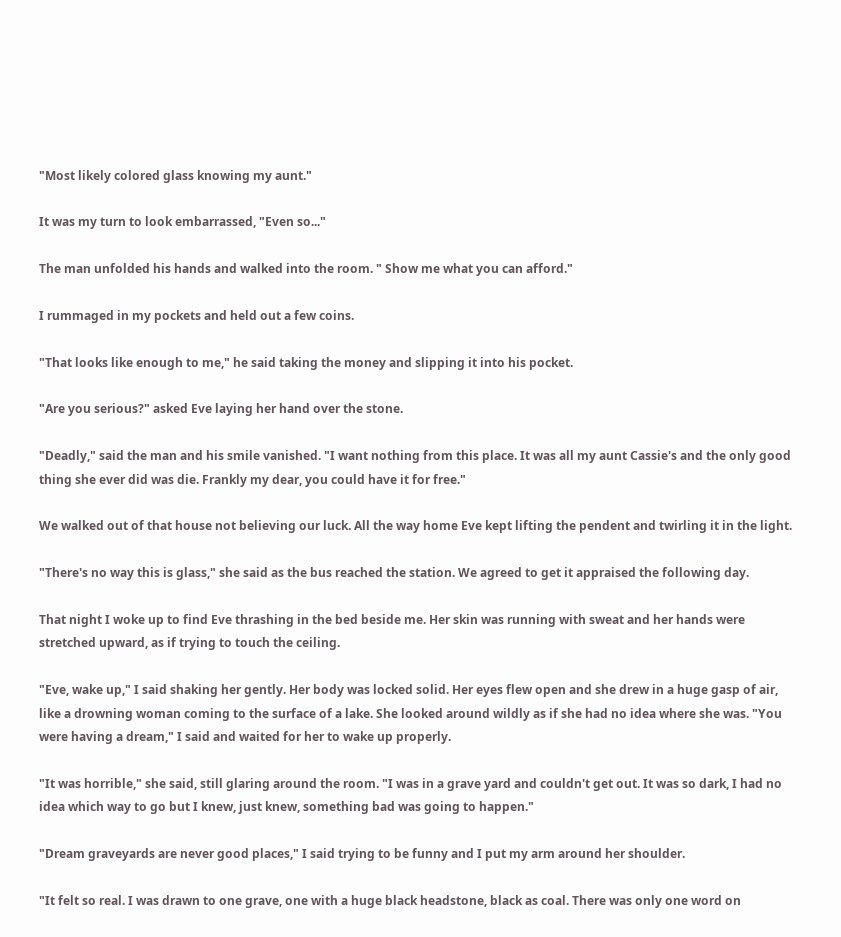"Most likely colored glass knowing my aunt."

It was my turn to look embarrassed, "Even so..."

The man unfolded his hands and walked into the room. " Show me what you can afford."

I rummaged in my pockets and held out a few coins.

"That looks like enough to me," he said taking the money and slipping it into his pocket.

"Are you serious?" asked Eve laying her hand over the stone.

"Deadly," said the man and his smile vanished. "I want nothing from this place. It was all my aunt Cassie's and the only good thing she ever did was die. Frankly my dear, you could have it for free."

We walked out of that house not believing our luck. All the way home Eve kept lifting the pendent and twirling it in the light.

"There's no way this is glass," she said as the bus reached the station. We agreed to get it appraised the following day.

That night I woke up to find Eve thrashing in the bed beside me. Her skin was running with sweat and her hands were stretched upward, as if trying to touch the ceiling.

"Eve, wake up," I said shaking her gently. Her body was locked solid. Her eyes flew open and she drew in a huge gasp of air, like a drowning woman coming to the surface of a lake. She looked around wildly as if she had no idea where she was. "You were having a dream," I said and waited for her to wake up properly.

"It was horrible," she said, still glaring around the room. "I was in a grave yard and couldn't get out. It was so dark, I had no idea which way to go but I knew, just knew, something bad was going to happen."

"Dream graveyards are never good places," I said trying to be funny and I put my arm around her shoulder.

"It felt so real. I was drawn to one grave, one with a huge black headstone, black as coal. There was only one word on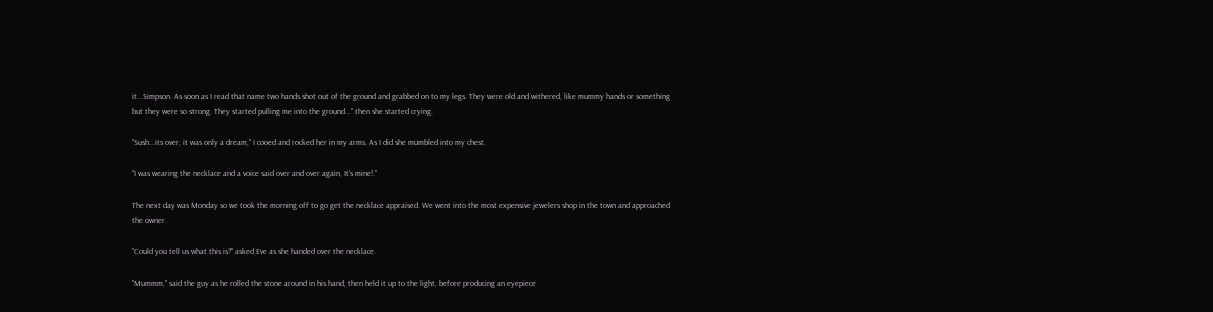it...Simpson. As soon as I read that name two hands shot out of the ground and grabbed on to my legs. They were old and withered, like mummy hands or something but they were so strong. They started pulling me into the ground..." then she started crying.

"Sush...its over, it was only a dream," I cooed and rocked her in my arms. As I did she mumbled into my chest.

"I was wearing the necklace and a voice said over and over again, It's mine!."

The next day was Monday so we took the morning off to go get the necklace appraised. We went into the most expensive jewelers shop in the town and approached the owner.

"Could you tell us what this is?" asked Eve as she handed over the necklace.

"Mummm," said the guy as he rolled the stone around in his hand, then held it up to the light, before producing an eyepiece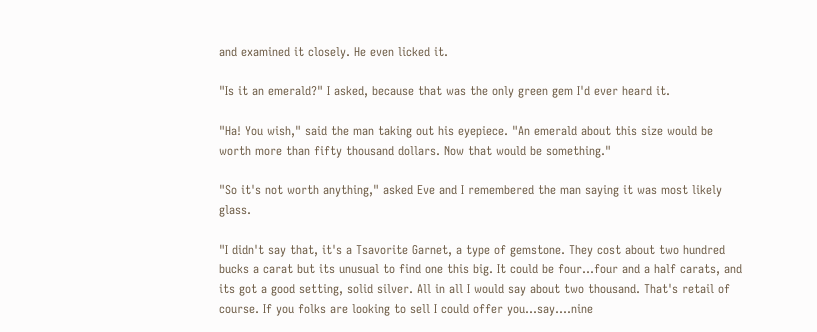and examined it closely. He even licked it.

"Is it an emerald?" I asked, because that was the only green gem I'd ever heard it.

"Ha! You wish," said the man taking out his eyepiece. "An emerald about this size would be worth more than fifty thousand dollars. Now that would be something."

"So it's not worth anything," asked Eve and I remembered the man saying it was most likely glass.

"I didn't say that, it's a Tsavorite Garnet, a type of gemstone. They cost about two hundred bucks a carat but its unusual to find one this big. It could be four...four and a half carats, and its got a good setting, solid silver. All in all I would say about two thousand. That's retail of course. If you folks are looking to sell I could offer you...say....nine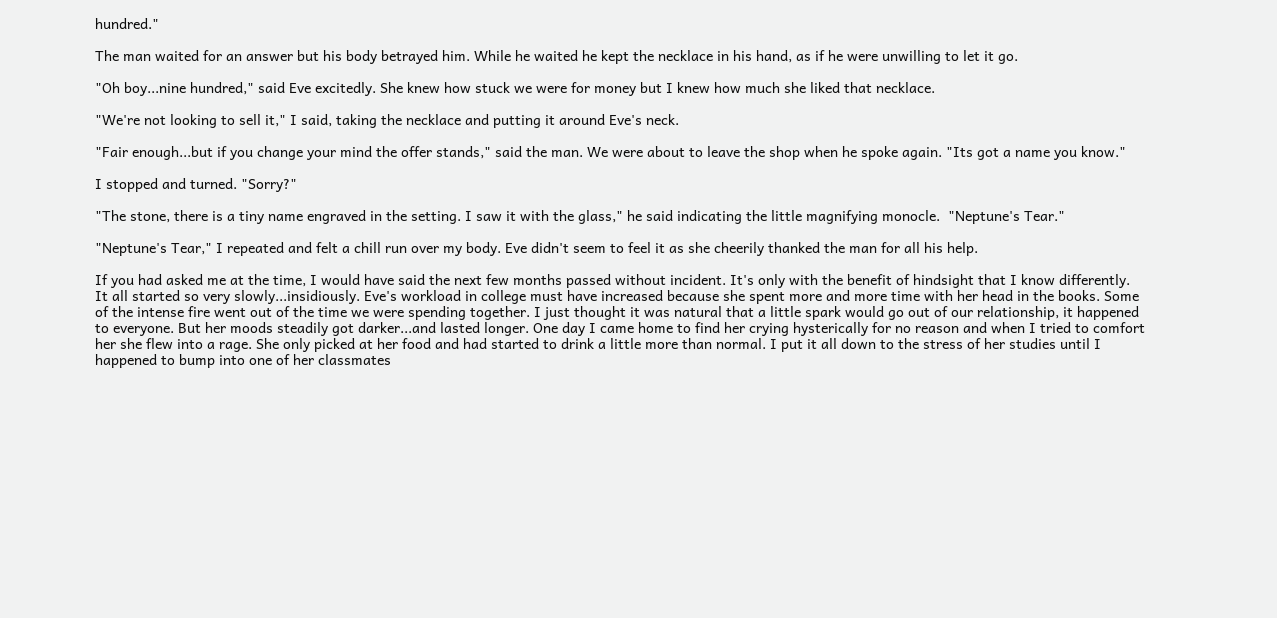hundred."

The man waited for an answer but his body betrayed him. While he waited he kept the necklace in his hand, as if he were unwilling to let it go.

"Oh boy...nine hundred," said Eve excitedly. She knew how stuck we were for money but I knew how much she liked that necklace.

"We're not looking to sell it," I said, taking the necklace and putting it around Eve's neck.

"Fair enough...but if you change your mind the offer stands," said the man. We were about to leave the shop when he spoke again. "Its got a name you know."

I stopped and turned. "Sorry?"

"The stone, there is a tiny name engraved in the setting. I saw it with the glass," he said indicating the little magnifying monocle.  "Neptune's Tear."

"Neptune's Tear," I repeated and felt a chill run over my body. Eve didn't seem to feel it as she cheerily thanked the man for all his help.

If you had asked me at the time, I would have said the next few months passed without incident. It's only with the benefit of hindsight that I know differently. It all started so very slowly...insidiously. Eve's workload in college must have increased because she spent more and more time with her head in the books. Some of the intense fire went out of the time we were spending together. I just thought it was natural that a little spark would go out of our relationship, it happened to everyone. But her moods steadily got darker...and lasted longer. One day I came home to find her crying hysterically for no reason and when I tried to comfort her she flew into a rage. She only picked at her food and had started to drink a little more than normal. I put it all down to the stress of her studies until I happened to bump into one of her classmates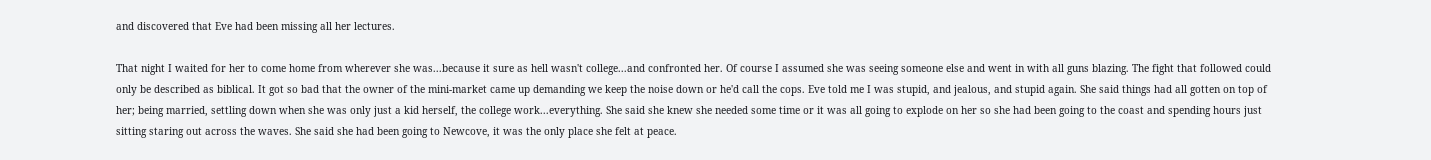and discovered that Eve had been missing all her lectures.

That night I waited for her to come home from wherever she was...because it sure as hell wasn't college...and confronted her. Of course I assumed she was seeing someone else and went in with all guns blazing. The fight that followed could only be described as biblical. It got so bad that the owner of the mini-market came up demanding we keep the noise down or he'd call the cops. Eve told me I was stupid, and jealous, and stupid again. She said things had all gotten on top of her; being married, settling down when she was only just a kid herself, the college work...everything. She said she knew she needed some time or it was all going to explode on her so she had been going to the coast and spending hours just sitting staring out across the waves. She said she had been going to Newcove, it was the only place she felt at peace.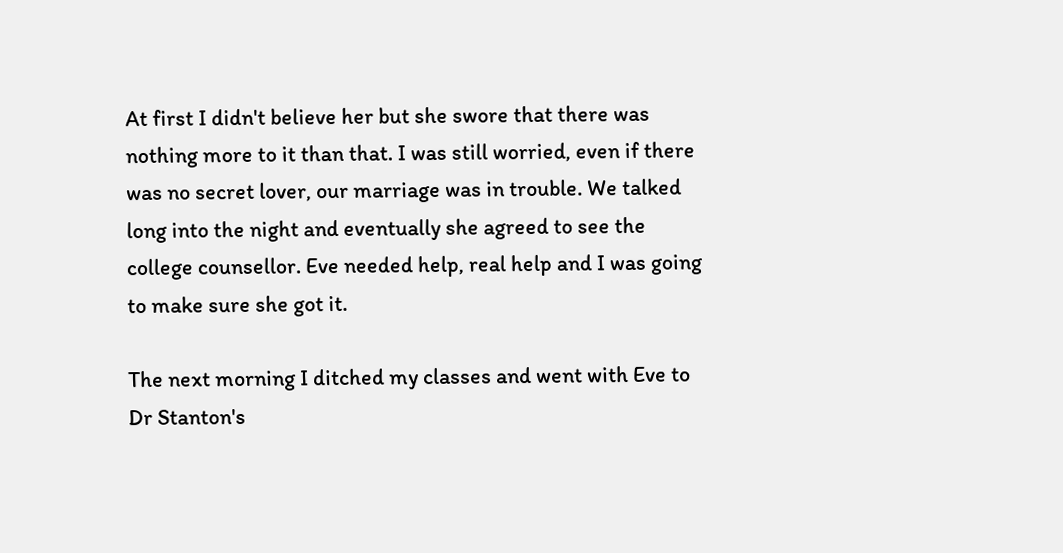At first I didn't believe her but she swore that there was nothing more to it than that. I was still worried, even if there was no secret lover, our marriage was in trouble. We talked long into the night and eventually she agreed to see the college counsellor. Eve needed help, real help and I was going to make sure she got it.

The next morning I ditched my classes and went with Eve to Dr Stanton's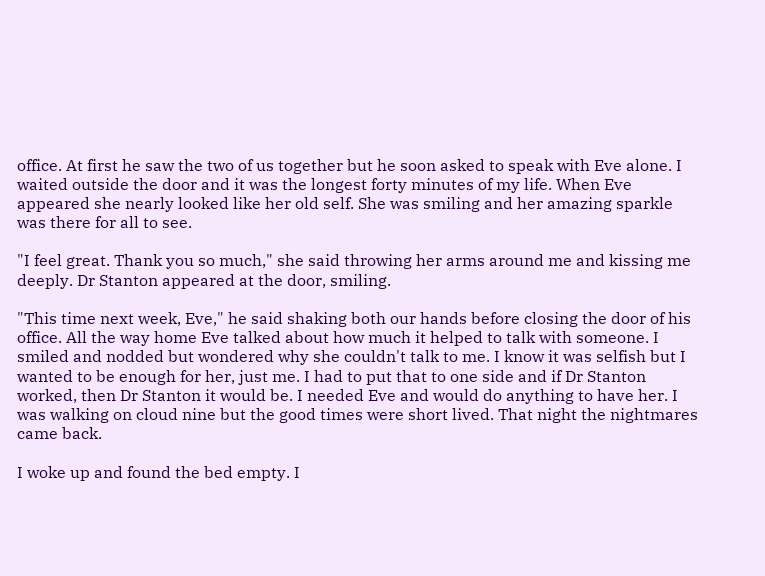office. At first he saw the two of us together but he soon asked to speak with Eve alone. I waited outside the door and it was the longest forty minutes of my life. When Eve appeared she nearly looked like her old self. She was smiling and her amazing sparkle was there for all to see.

"I feel great. Thank you so much," she said throwing her arms around me and kissing me deeply. Dr Stanton appeared at the door, smiling.

"This time next week, Eve," he said shaking both our hands before closing the door of his office. All the way home Eve talked about how much it helped to talk with someone. I smiled and nodded but wondered why she couldn't talk to me. I know it was selfish but I wanted to be enough for her, just me. I had to put that to one side and if Dr Stanton worked, then Dr Stanton it would be. I needed Eve and would do anything to have her. I was walking on cloud nine but the good times were short lived. That night the nightmares came back.

I woke up and found the bed empty. I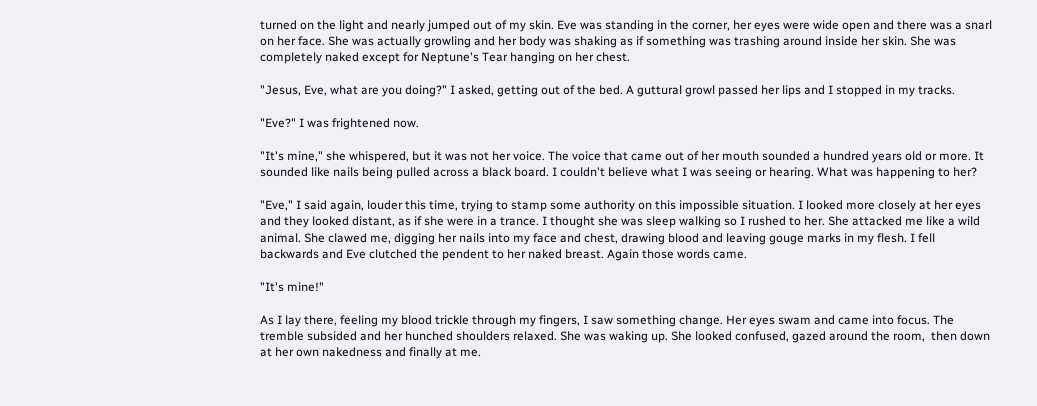turned on the light and nearly jumped out of my skin. Eve was standing in the corner, her eyes were wide open and there was a snarl on her face. She was actually growling and her body was shaking as if something was trashing around inside her skin. She was completely naked except for Neptune's Tear hanging on her chest.

"Jesus, Eve, what are you doing?" I asked, getting out of the bed. A guttural growl passed her lips and I stopped in my tracks.

"Eve?" I was frightened now.

"It's mine," she whispered, but it was not her voice. The voice that came out of her mouth sounded a hundred years old or more. It sounded like nails being pulled across a black board. I couldn't believe what I was seeing or hearing. What was happening to her?

"Eve," I said again, louder this time, trying to stamp some authority on this impossible situation. I looked more closely at her eyes and they looked distant, as if she were in a trance. I thought she was sleep walking so I rushed to her. She attacked me like a wild animal. She clawed me, digging her nails into my face and chest, drawing blood and leaving gouge marks in my flesh. I fell backwards and Eve clutched the pendent to her naked breast. Again those words came.

"It's mine!"

As I lay there, feeling my blood trickle through my fingers, I saw something change. Her eyes swam and came into focus. The tremble subsided and her hunched shoulders relaxed. She was waking up. She looked confused, gazed around the room,  then down at her own nakedness and finally at me.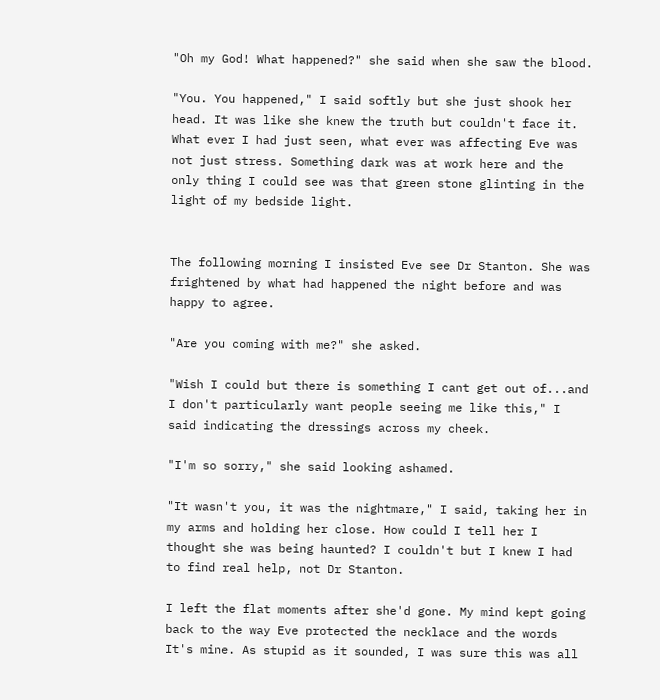"Oh my God! What happened?" she said when she saw the blood.

"You. You happened," I said softly but she just shook her head. It was like she knew the truth but couldn't face it. What ever I had just seen, what ever was affecting Eve was not just stress. Something dark was at work here and the only thing I could see was that green stone glinting in the light of my bedside light.


The following morning I insisted Eve see Dr Stanton. She was frightened by what had happened the night before and was happy to agree.

"Are you coming with me?" she asked.

"Wish I could but there is something I cant get out of...and I don't particularly want people seeing me like this," I said indicating the dressings across my cheek.

"I'm so sorry," she said looking ashamed.

"It wasn't you, it was the nightmare," I said, taking her in my arms and holding her close. How could I tell her I thought she was being haunted? I couldn't but I knew I had to find real help, not Dr Stanton.

I left the flat moments after she'd gone. My mind kept going back to the way Eve protected the necklace and the words It's mine. As stupid as it sounded, I was sure this was all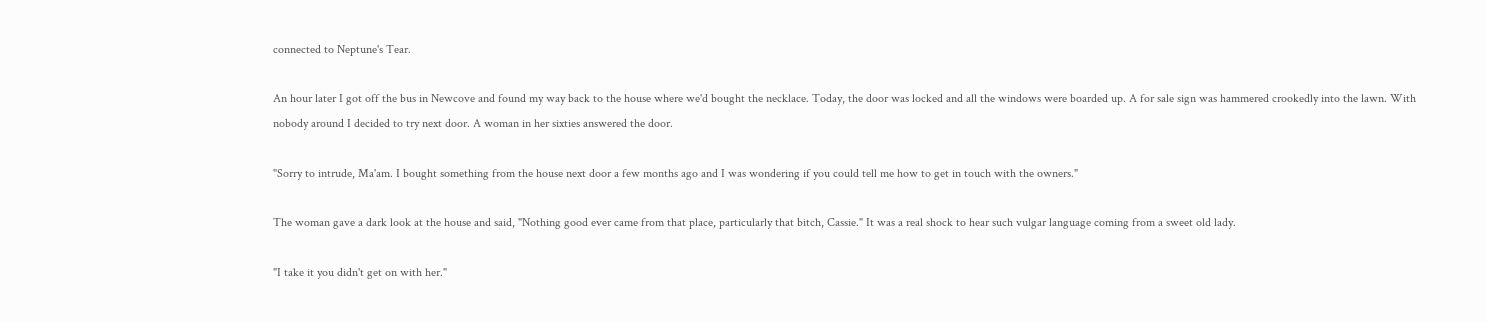connected to Neptune's Tear.

An hour later I got off the bus in Newcove and found my way back to the house where we'd bought the necklace. Today, the door was locked and all the windows were boarded up. A for sale sign was hammered crookedly into the lawn. With nobody around I decided to try next door. A woman in her sixties answered the door.

"Sorry to intrude, Ma'am. I bought something from the house next door a few months ago and I was wondering if you could tell me how to get in touch with the owners."

The woman gave a dark look at the house and said, "Nothing good ever came from that place, particularly that bitch, Cassie." It was a real shock to hear such vulgar language coming from a sweet old lady.

"I take it you didn't get on with her."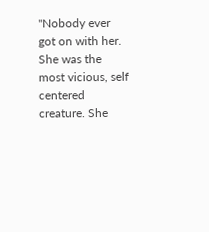"Nobody ever got on with her. She was the most vicious, self centered creature. She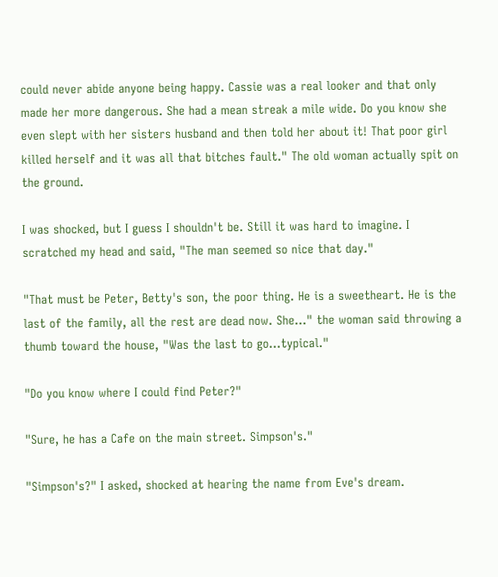could never abide anyone being happy. Cassie was a real looker and that only made her more dangerous. She had a mean streak a mile wide. Do you know she even slept with her sisters husband and then told her about it! That poor girl killed herself and it was all that bitches fault." The old woman actually spit on the ground.

I was shocked, but I guess I shouldn't be. Still it was hard to imagine. I scratched my head and said, "The man seemed so nice that day."

"That must be Peter, Betty's son, the poor thing. He is a sweetheart. He is the last of the family, all the rest are dead now. She..." the woman said throwing a thumb toward the house, "Was the last to go...typical."

"Do you know where I could find Peter?"

"Sure, he has a Cafe on the main street. Simpson's."

"Simpson's?" I asked, shocked at hearing the name from Eve's dream.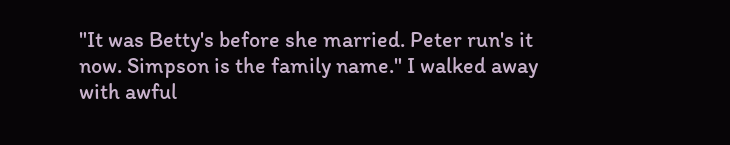"It was Betty's before she married. Peter run's it now. Simpson is the family name." I walked away with awful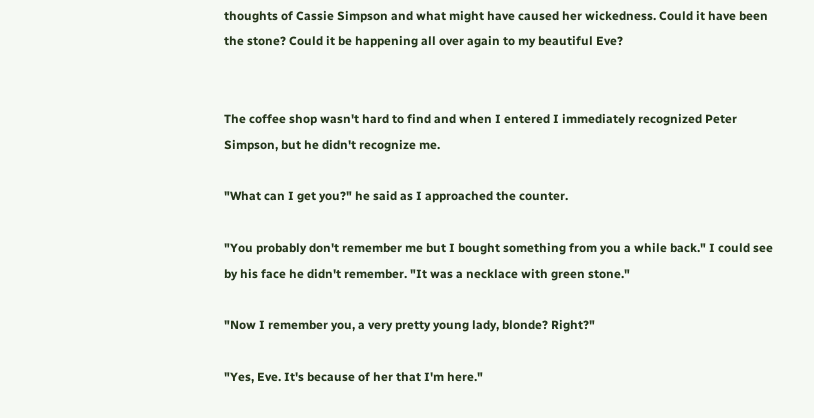thoughts of Cassie Simpson and what might have caused her wickedness. Could it have been the stone? Could it be happening all over again to my beautiful Eve?


The coffee shop wasn't hard to find and when I entered I immediately recognized Peter Simpson, but he didn't recognize me.

"What can I get you?" he said as I approached the counter.

"You probably don't remember me but I bought something from you a while back." I could see by his face he didn't remember. "It was a necklace with green stone."

"Now I remember you, a very pretty young lady, blonde? Right?"

"Yes, Eve. It's because of her that I'm here."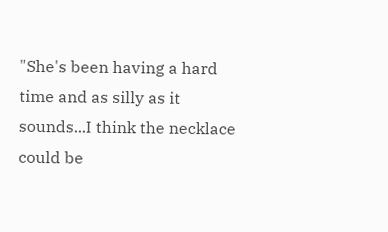"She's been having a hard time and as silly as it sounds...I think the necklace could be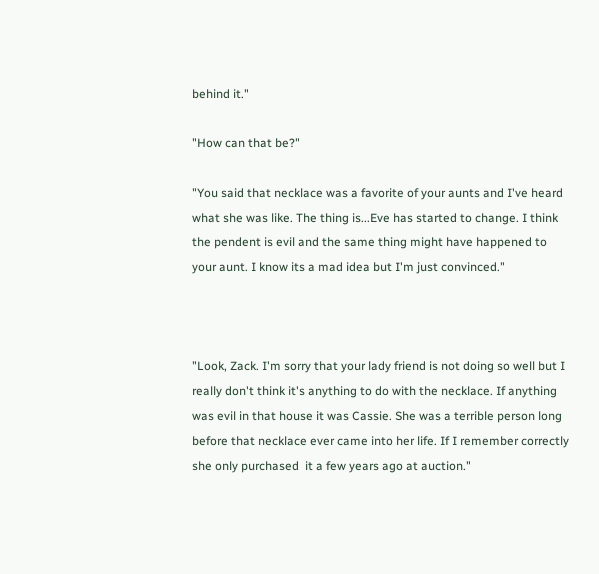behind it."

"How can that be?"

"You said that necklace was a favorite of your aunts and I've heard what she was like. The thing is...Eve has started to change. I think the pendent is evil and the same thing might have happened to your aunt. I know its a mad idea but I'm just convinced."



"Look, Zack. I'm sorry that your lady friend is not doing so well but I really don't think it's anything to do with the necklace. If anything was evil in that house it was Cassie. She was a terrible person long before that necklace ever came into her life. If I remember correctly she only purchased  it a few years ago at auction."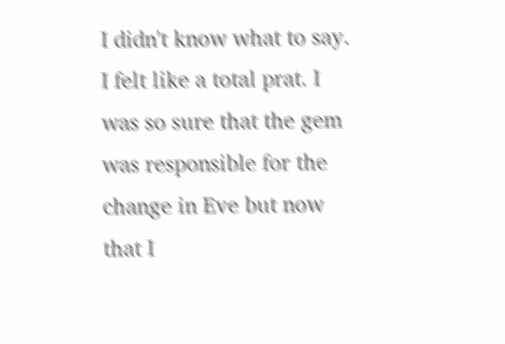I didn't know what to say. I felt like a total prat. I was so sure that the gem was responsible for the change in Eve but now that I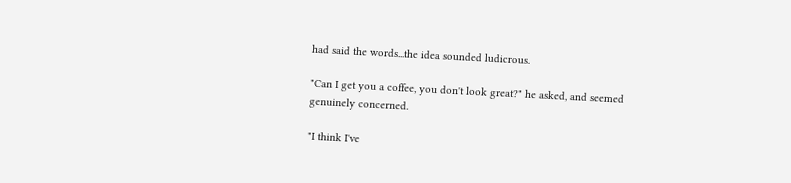had said the words...the idea sounded ludicrous.

"Can I get you a coffee, you don't look great?" he asked, and seemed genuinely concerned.

"I think I've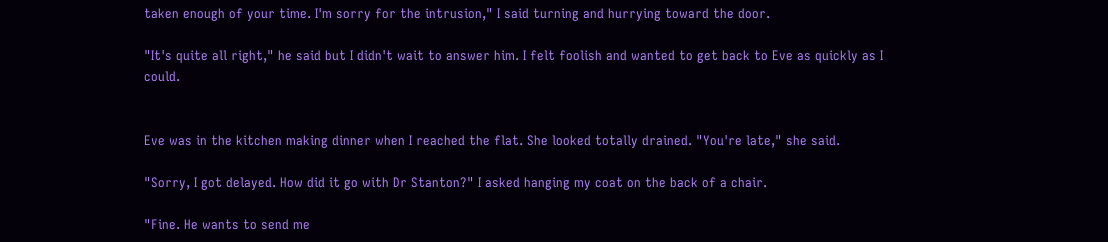taken enough of your time. I'm sorry for the intrusion," I said turning and hurrying toward the door.

"It's quite all right," he said but I didn't wait to answer him. I felt foolish and wanted to get back to Eve as quickly as I could.


Eve was in the kitchen making dinner when I reached the flat. She looked totally drained. "You're late," she said.

"Sorry, I got delayed. How did it go with Dr Stanton?" I asked hanging my coat on the back of a chair.

"Fine. He wants to send me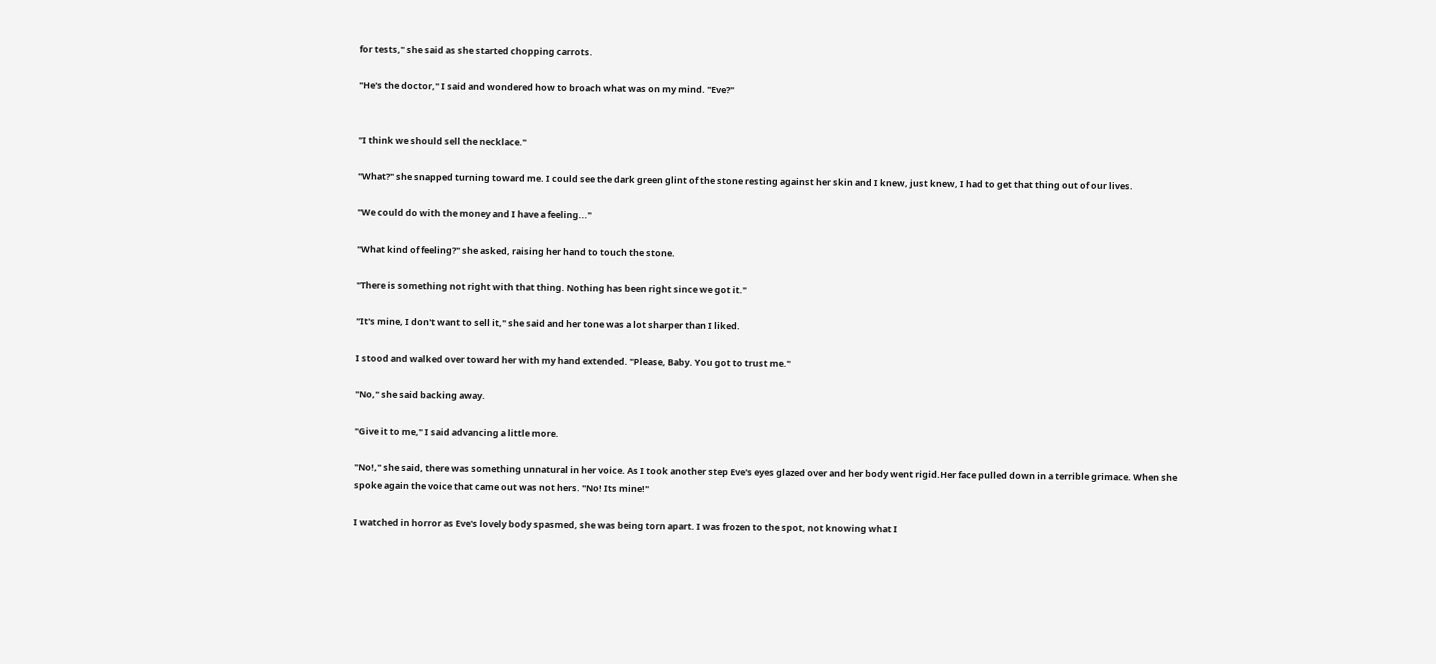for tests," she said as she started chopping carrots.

"He's the doctor," I said and wondered how to broach what was on my mind. "Eve?"


"I think we should sell the necklace."

"What?" she snapped turning toward me. I could see the dark green glint of the stone resting against her skin and I knew, just knew, I had to get that thing out of our lives.

"We could do with the money and I have a feeling..."

"What kind of feeling?" she asked, raising her hand to touch the stone.

"There is something not right with that thing. Nothing has been right since we got it."

"It's mine, I don't want to sell it," she said and her tone was a lot sharper than I liked.

I stood and walked over toward her with my hand extended. "Please, Baby. You got to trust me."

"No," she said backing away.

"Give it to me," I said advancing a little more.

"No!," she said, there was something unnatural in her voice. As I took another step Eve's eyes glazed over and her body went rigid.Her face pulled down in a terrible grimace. When she spoke again the voice that came out was not hers. "No! Its mine!"

I watched in horror as Eve's lovely body spasmed, she was being torn apart. I was frozen to the spot, not knowing what I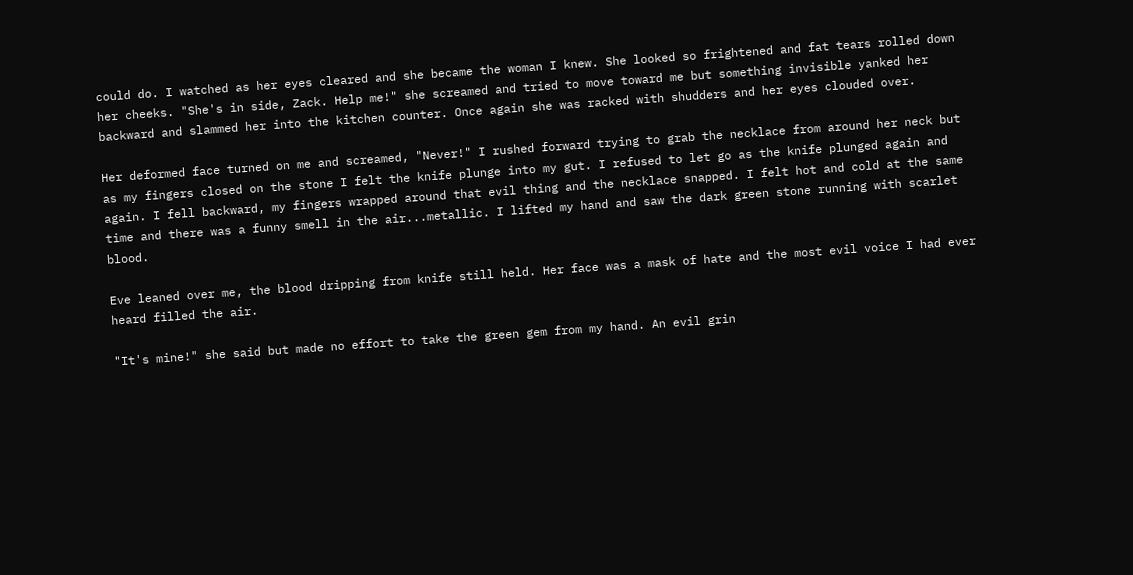could do. I watched as her eyes cleared and she became the woman I knew. She looked so frightened and fat tears rolled down her cheeks. "She's in side, Zack. Help me!" she screamed and tried to move toward me but something invisible yanked her backward and slammed her into the kitchen counter. Once again she was racked with shudders and her eyes clouded over.

Her deformed face turned on me and screamed, "Never!" I rushed forward trying to grab the necklace from around her neck but as my fingers closed on the stone I felt the knife plunge into my gut. I refused to let go as the knife plunged again and again. I fell backward, my fingers wrapped around that evil thing and the necklace snapped. I felt hot and cold at the same time and there was a funny smell in the air...metallic. I lifted my hand and saw the dark green stone running with scarlet blood.

Eve leaned over me, the blood dripping from knife still held. Her face was a mask of hate and the most evil voice I had ever heard filled the air.

"It's mine!" she said but made no effort to take the green gem from my hand. An evil grin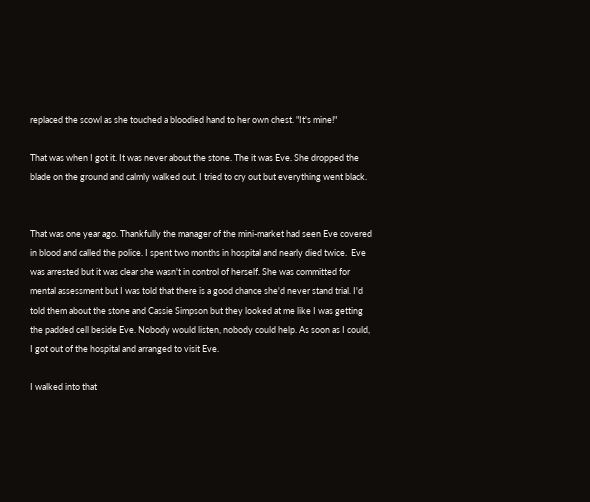replaced the scowl as she touched a bloodied hand to her own chest. "It's mine!"

That was when I got it. It was never about the stone. The it was Eve. She dropped the blade on the ground and calmly walked out. I tried to cry out but everything went black.


That was one year ago. Thankfully the manager of the mini-market had seen Eve covered in blood and called the police. I spent two months in hospital and nearly died twice.  Eve was arrested but it was clear she wasn't in control of herself. She was committed for mental assessment but I was told that there is a good chance she'd never stand trial. I'd told them about the stone and Cassie Simpson but they looked at me like I was getting the padded cell beside Eve. Nobody would listen, nobody could help. As soon as I could, I got out of the hospital and arranged to visit Eve.

I walked into that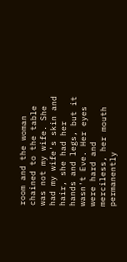room and the woman chained to the table was not my wife. She had my wife's skin and hair, she had her hands and legs, but it wasn't Eve. Her eyes were hard and merciless, her mouth permanently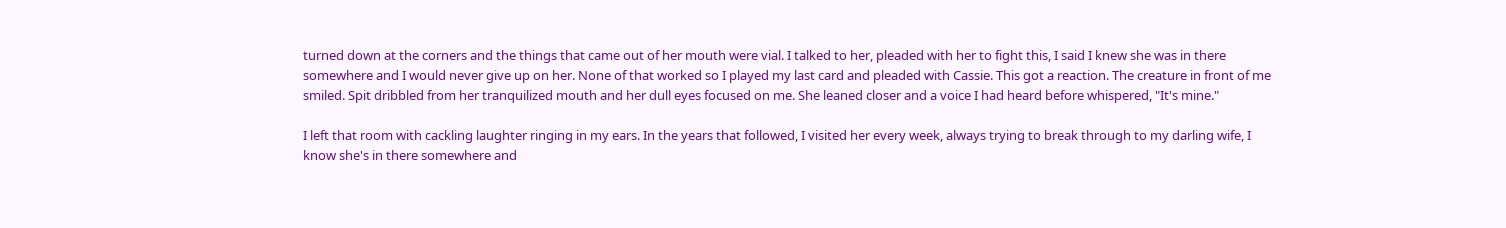turned down at the corners and the things that came out of her mouth were vial. I talked to her, pleaded with her to fight this, I said I knew she was in there somewhere and I would never give up on her. None of that worked so I played my last card and pleaded with Cassie. This got a reaction. The creature in front of me smiled. Spit dribbled from her tranquilized mouth and her dull eyes focused on me. She leaned closer and a voice I had heard before whispered, "It's mine."

I left that room with cackling laughter ringing in my ears. In the years that followed, I visited her every week, always trying to break through to my darling wife, I know she's in there somewhere and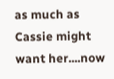as much as Cassie might want her....now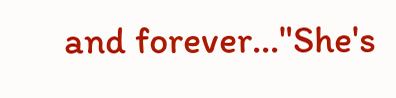and forever..."She's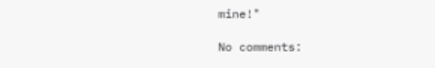mine!"

No comments: